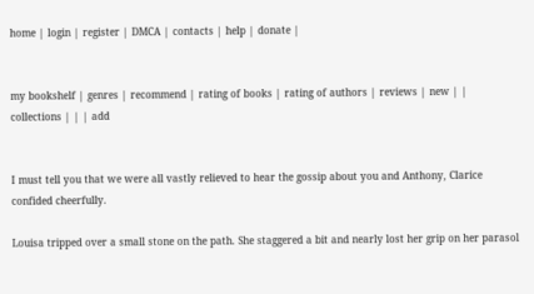home | login | register | DMCA | contacts | help | donate |


my bookshelf | genres | recommend | rating of books | rating of authors | reviews | new | | collections | | | add


I must tell you that we were all vastly relieved to hear the gossip about you and Anthony, Clarice confided cheerfully.

Louisa tripped over a small stone on the path. She staggered a bit and nearly lost her grip on her parasol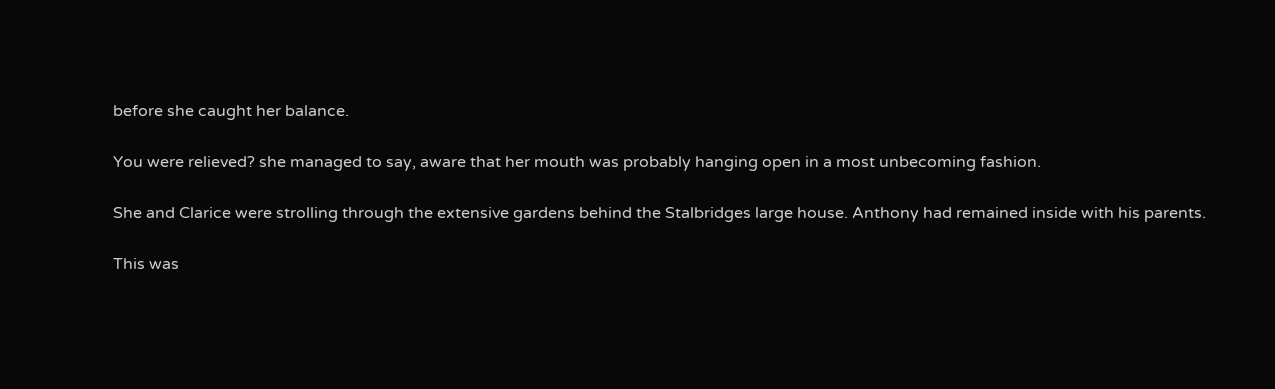before she caught her balance.

You were relieved? she managed to say, aware that her mouth was probably hanging open in a most unbecoming fashion.

She and Clarice were strolling through the extensive gardens behind the Stalbridges large house. Anthony had remained inside with his parents.

This was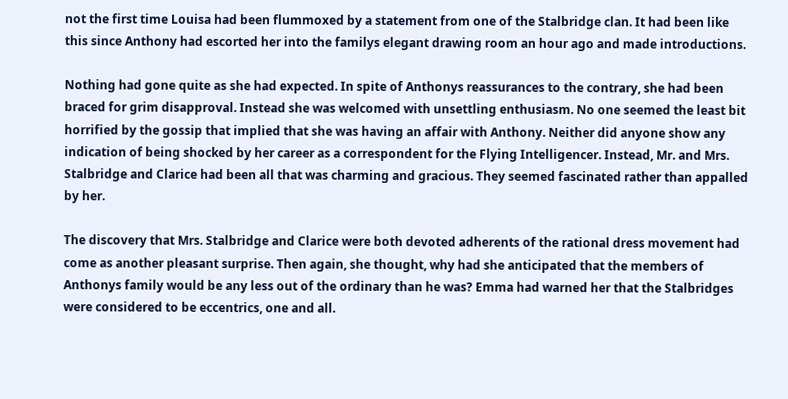not the first time Louisa had been flummoxed by a statement from one of the Stalbridge clan. It had been like this since Anthony had escorted her into the familys elegant drawing room an hour ago and made introductions.

Nothing had gone quite as she had expected. In spite of Anthonys reassurances to the contrary, she had been braced for grim disapproval. Instead she was welcomed with unsettling enthusiasm. No one seemed the least bit horrified by the gossip that implied that she was having an affair with Anthony. Neither did anyone show any indication of being shocked by her career as a correspondent for the Flying Intelligencer. Instead, Mr. and Mrs. Stalbridge and Clarice had been all that was charming and gracious. They seemed fascinated rather than appalled by her.

The discovery that Mrs. Stalbridge and Clarice were both devoted adherents of the rational dress movement had come as another pleasant surprise. Then again, she thought, why had she anticipated that the members of Anthonys family would be any less out of the ordinary than he was? Emma had warned her that the Stalbridges were considered to be eccentrics, one and all.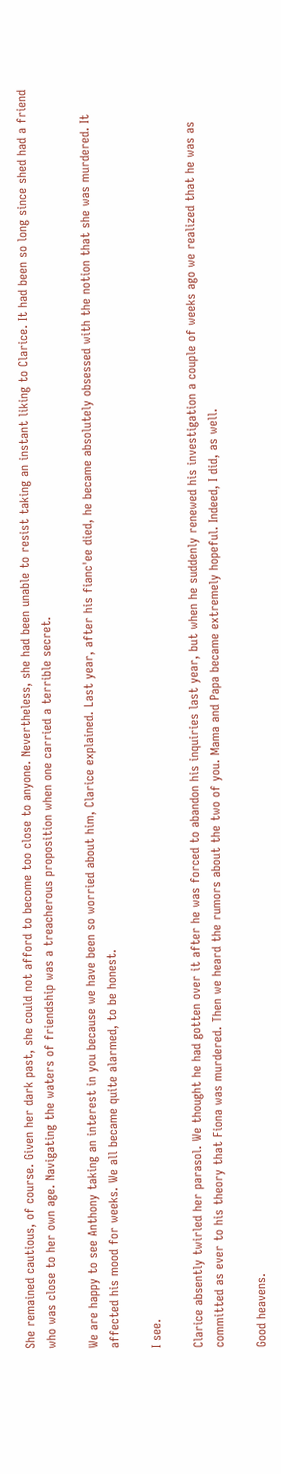She remained cautious, of course. Given her dark past, she could not afford to become too close to anyone. Nevertheless, she had been unable to resist taking an instant liking to Clarice. It had been so long since shed had a friend who was close to her own age. Navigating the waters of friendship was a treacherous proposition when one carried a terrible secret.

We are happy to see Anthony taking an interest in you because we have been so worried about him, Clarice explained. Last year, after his fianc'ee died, he became absolutely obsessed with the notion that she was murdered. It affected his mood for weeks. We all became quite alarmed, to be honest.

I see.

Clarice absently twirled her parasol. We thought he had gotten over it after he was forced to abandon his inquiries last year, but when he suddenly renewed his investigation a couple of weeks ago we realized that he was as committed as ever to his theory that Fiona was murdered. Then we heard the rumors about the two of you. Mama and Papa became extremely hopeful. Indeed, I did, as well.

Good heavens.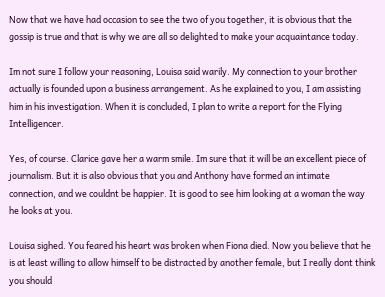Now that we have had occasion to see the two of you together, it is obvious that the gossip is true and that is why we are all so delighted to make your acquaintance today.

Im not sure I follow your reasoning, Louisa said warily. My connection to your brother actually is founded upon a business arrangement. As he explained to you, I am assisting him in his investigation. When it is concluded, I plan to write a report for the Flying Intelligencer.

Yes, of course. Clarice gave her a warm smile. Im sure that it will be an excellent piece of journalism. But it is also obvious that you and Anthony have formed an intimate connection, and we couldnt be happier. It is good to see him looking at a woman the way he looks at you.

Louisa sighed. You feared his heart was broken when Fiona died. Now you believe that he is at least willing to allow himself to be distracted by another female, but I really dont think you should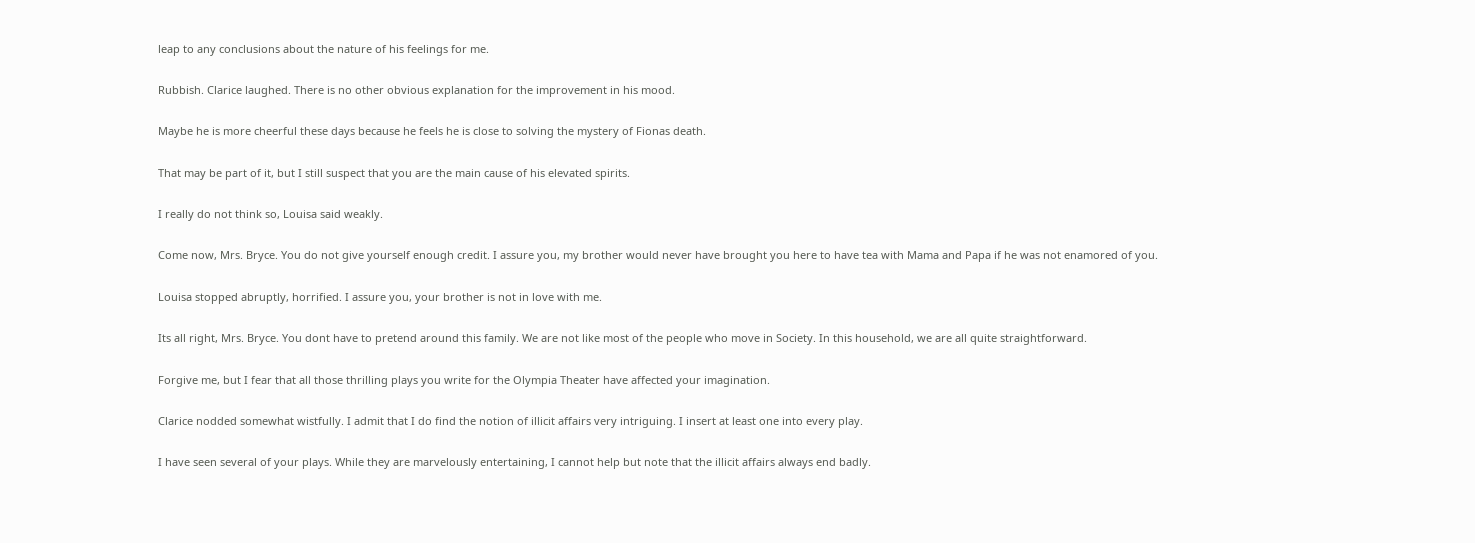leap to any conclusions about the nature of his feelings for me.

Rubbish. Clarice laughed. There is no other obvious explanation for the improvement in his mood.

Maybe he is more cheerful these days because he feels he is close to solving the mystery of Fionas death.

That may be part of it, but I still suspect that you are the main cause of his elevated spirits.

I really do not think so, Louisa said weakly.

Come now, Mrs. Bryce. You do not give yourself enough credit. I assure you, my brother would never have brought you here to have tea with Mama and Papa if he was not enamored of you.

Louisa stopped abruptly, horrified. I assure you, your brother is not in love with me.

Its all right, Mrs. Bryce. You dont have to pretend around this family. We are not like most of the people who move in Society. In this household, we are all quite straightforward.

Forgive me, but I fear that all those thrilling plays you write for the Olympia Theater have affected your imagination.

Clarice nodded somewhat wistfully. I admit that I do find the notion of illicit affairs very intriguing. I insert at least one into every play.

I have seen several of your plays. While they are marvelously entertaining, I cannot help but note that the illicit affairs always end badly.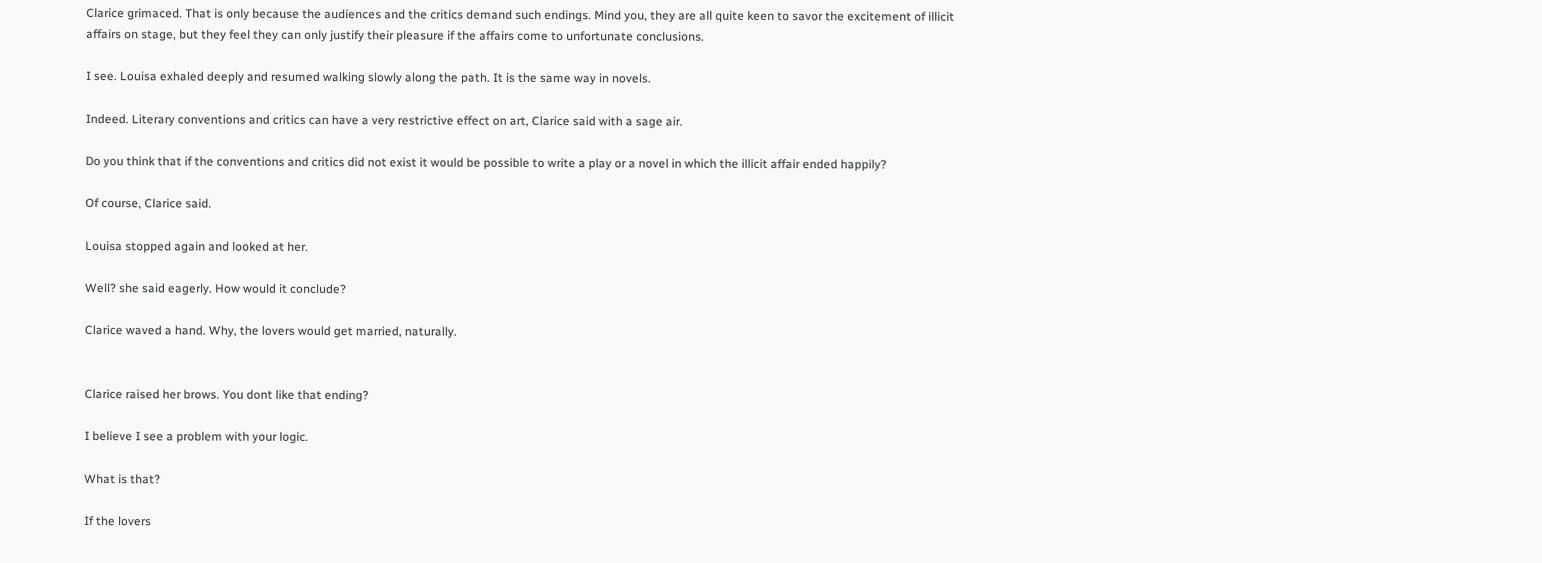Clarice grimaced. That is only because the audiences and the critics demand such endings. Mind you, they are all quite keen to savor the excitement of illicit affairs on stage, but they feel they can only justify their pleasure if the affairs come to unfortunate conclusions.

I see. Louisa exhaled deeply and resumed walking slowly along the path. It is the same way in novels.

Indeed. Literary conventions and critics can have a very restrictive effect on art, Clarice said with a sage air.

Do you think that if the conventions and critics did not exist it would be possible to write a play or a novel in which the illicit affair ended happily?

Of course, Clarice said.

Louisa stopped again and looked at her.

Well? she said eagerly. How would it conclude?

Clarice waved a hand. Why, the lovers would get married, naturally.


Clarice raised her brows. You dont like that ending?

I believe I see a problem with your logic.

What is that?

If the lovers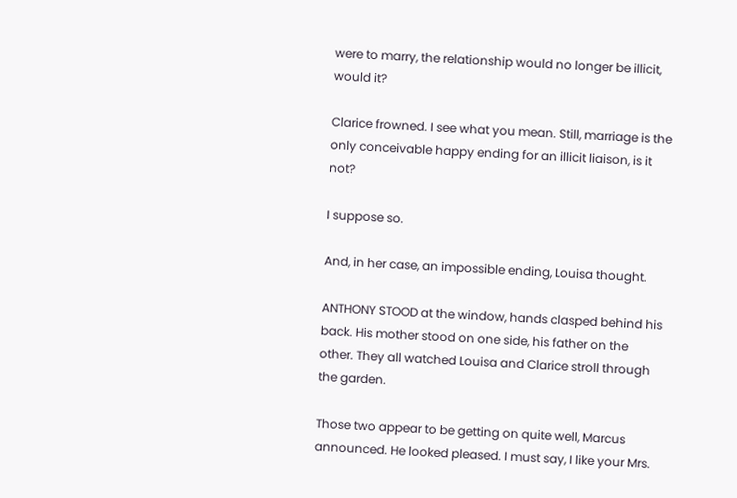were to marry, the relationship would no longer be illicit, would it?

Clarice frowned. I see what you mean. Still, marriage is the only conceivable happy ending for an illicit liaison, is it not?

I suppose so.

And, in her case, an impossible ending, Louisa thought.

ANTHONY STOOD at the window, hands clasped behind his back. His mother stood on one side, his father on the other. They all watched Louisa and Clarice stroll through the garden.

Those two appear to be getting on quite well, Marcus announced. He looked pleased. I must say, I like your Mrs.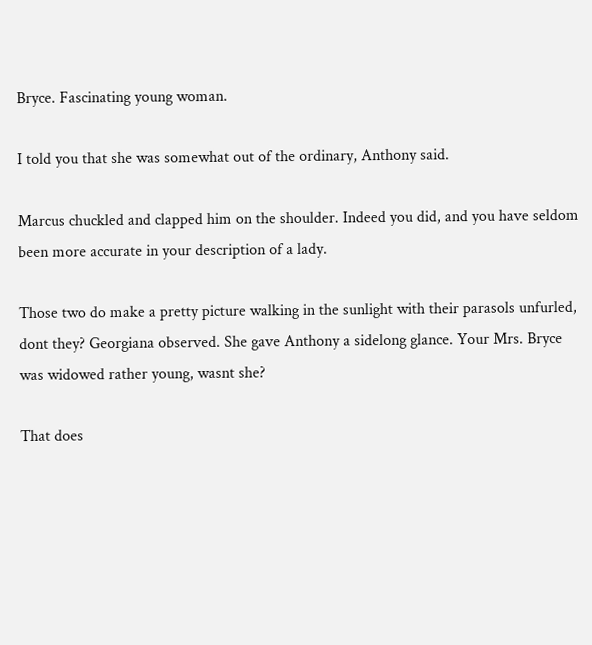Bryce. Fascinating young woman.

I told you that she was somewhat out of the ordinary, Anthony said.

Marcus chuckled and clapped him on the shoulder. Indeed you did, and you have seldom been more accurate in your description of a lady.

Those two do make a pretty picture walking in the sunlight with their parasols unfurled, dont they? Georgiana observed. She gave Anthony a sidelong glance. Your Mrs. Bryce was widowed rather young, wasnt she?

That does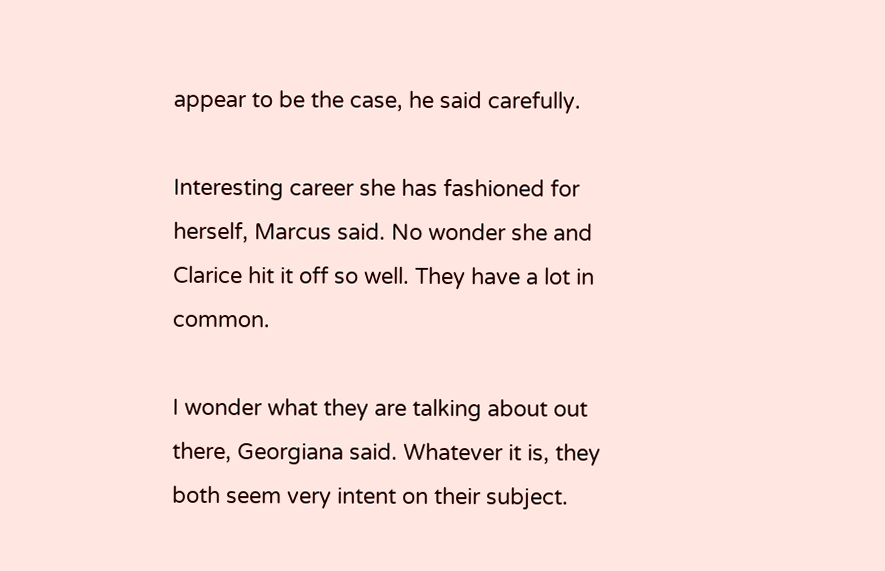appear to be the case, he said carefully.

Interesting career she has fashioned for herself, Marcus said. No wonder she and Clarice hit it off so well. They have a lot in common.

I wonder what they are talking about out there, Georgiana said. Whatever it is, they both seem very intent on their subject.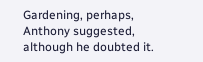Gardening, perhaps, Anthony suggested, although he doubted it.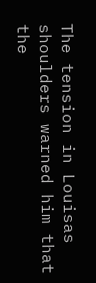The tension in Louisas shoulders warned him that the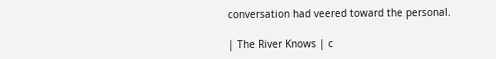conversation had veered toward the personal.

| The River Knows | c